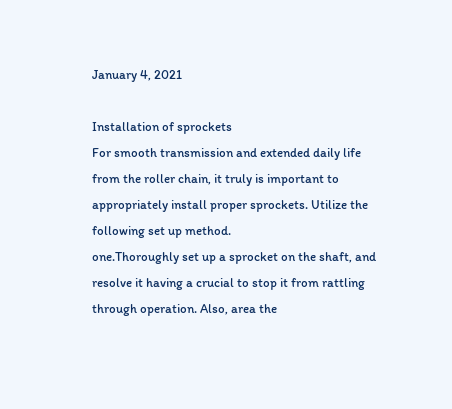January 4, 2021

Installation of sprockets
For smooth transmission and extended daily life from the roller chain, it truly is important to appropriately install proper sprockets. Utilize the following set up method.
one.Thoroughly set up a sprocket on the shaft, and resolve it having a crucial to stop it from rattling through operation. Also, area the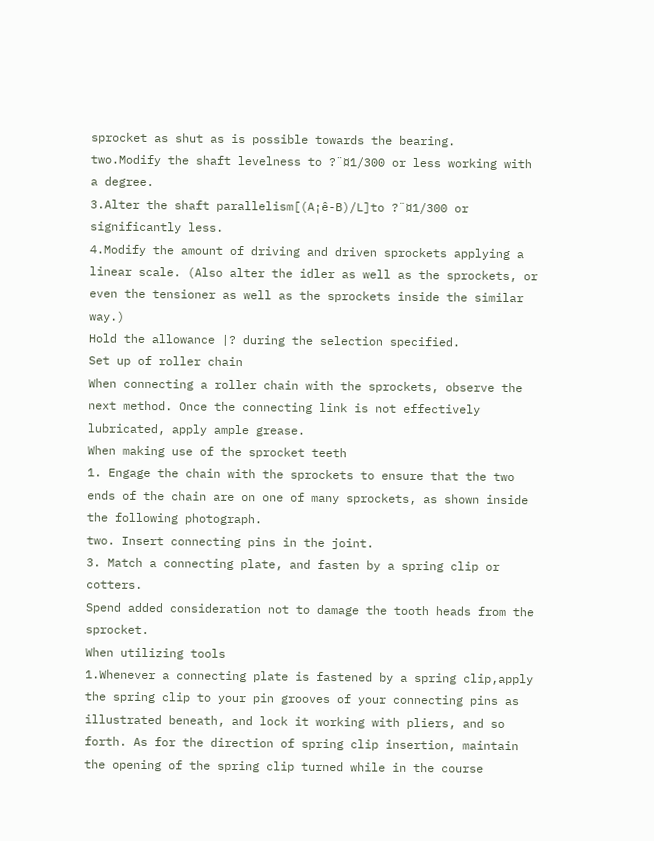sprocket as shut as is possible towards the bearing.
two.Modify the shaft levelness to ?¨¤1/300 or less working with a degree.
3.Alter the shaft parallelism[(A¡ê-B)/L]to ?¨¤1/300 or significantly less.
4.Modify the amount of driving and driven sprockets applying a linear scale. (Also alter the idler as well as the sprockets, or even the tensioner as well as the sprockets inside the similar way.)
Hold the allowance |? during the selection specified.
Set up of roller chain
When connecting a roller chain with the sprockets, observe the next method. Once the connecting link is not effectively lubricated, apply ample grease.
When making use of the sprocket teeth
1. Engage the chain with the sprockets to ensure that the two ends of the chain are on one of many sprockets, as shown inside the following photograph.
two. Insert connecting pins in the joint.
3. Match a connecting plate, and fasten by a spring clip or cotters.
Spend added consideration not to damage the tooth heads from the sprocket.
When utilizing tools
1.Whenever a connecting plate is fastened by a spring clip,apply the spring clip to your pin grooves of your connecting pins as illustrated beneath, and lock it working with pliers, and so forth. As for the direction of spring clip insertion, maintain the opening of the spring clip turned while in the course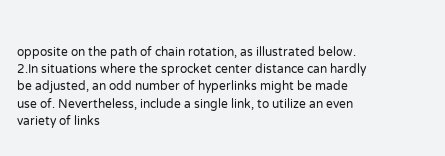opposite on the path of chain rotation, as illustrated below.
2.In situations where the sprocket center distance can hardly be adjusted, an odd number of hyperlinks might be made use of. Nevertheless, include a single link, to utilize an even variety of links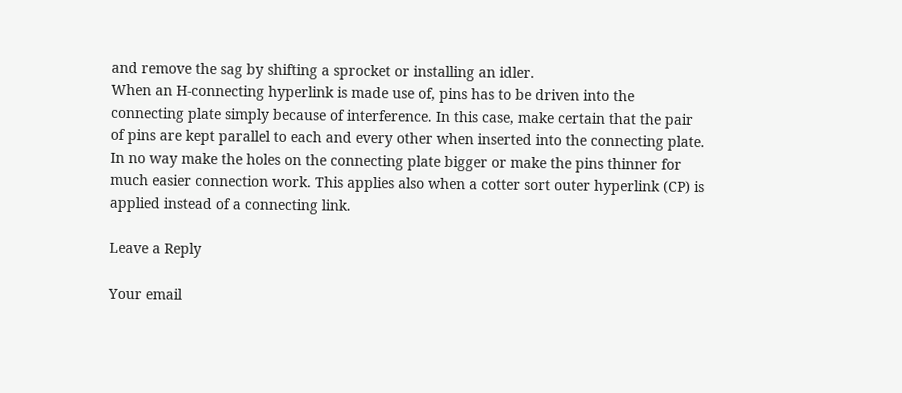and remove the sag by shifting a sprocket or installing an idler.
When an H-connecting hyperlink is made use of, pins has to be driven into the connecting plate simply because of interference. In this case, make certain that the pair of pins are kept parallel to each and every other when inserted into the connecting plate. In no way make the holes on the connecting plate bigger or make the pins thinner for much easier connection work. This applies also when a cotter sort outer hyperlink (CP) is applied instead of a connecting link.

Leave a Reply

Your email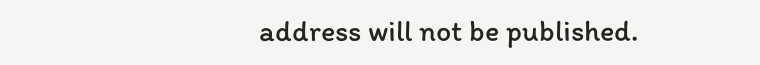address will not be published.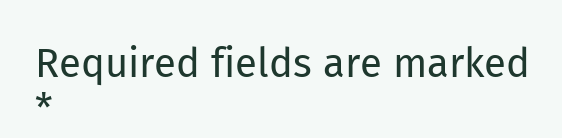Required fields are marked *